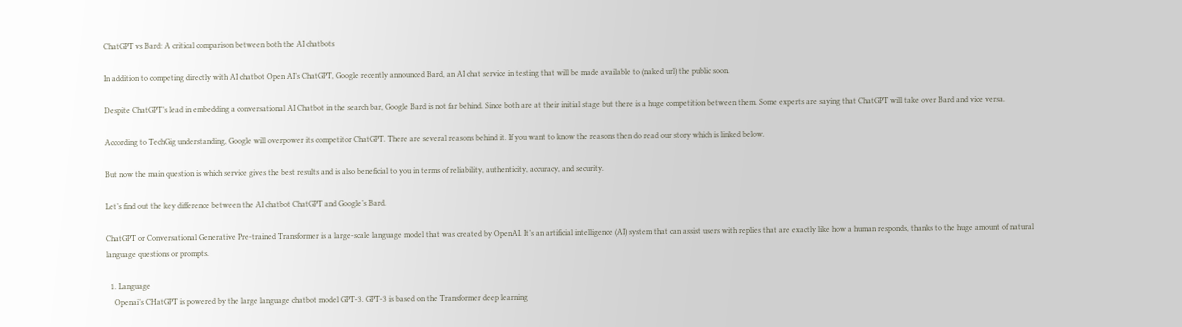ChatGPT vs Bard: A critical comparison between both the AI chatbots

In addition to competing directly with AI chatbot Open AI’s ChatGPT, Google recently announced Bard, an AI chat service in testing that will be made available to (naked url) the public soon.

Despite ChatGPT’s lead in embedding a conversational AI Chatbot in the search bar, Google Bard is not far behind. Since both are at their initial stage but there is a huge competition between them. Some experts are saying that ChatGPT will take over Bard and vice versa.

According to TechGig understanding, Google will overpower its competitor ChatGPT. There are several reasons behind it. If you want to know the reasons then do read our story which is linked below.

But now the main question is which service gives the best results and is also beneficial to you in terms of reliability, authenticity, accuracy, and security.

Let’s find out the key difference between the AI chatbot ChatGPT and Google’s Bard.

ChatGPT or Conversational Generative Pre-trained Transformer is a large-scale language model that was created by OpenAI. It’s an artificial intelligence (AI) system that can assist users with replies that are exactly like how a human responds, thanks to the huge amount of natural language questions or prompts.

  1. Language
    Openai’s CHatGPT is powered by the large language chatbot model GPT-3. GPT-3 is based on the Transformer deep learning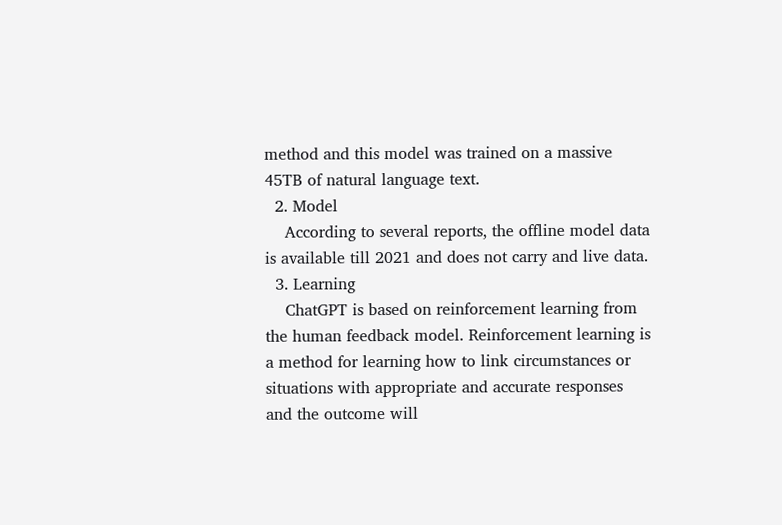method and this model was trained on a massive 45TB of natural language text.
  2. Model
    According to several reports, the offline model data is available till 2021 and does not carry and live data.
  3. Learning
    ChatGPT is based on reinforcement learning from the human feedback model. Reinforcement learning is a method for learning how to link circumstances or situations with appropriate and accurate responses and the outcome will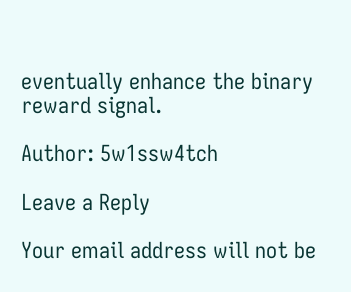eventually enhance the binary reward signal.

Author: 5w1ssw4tch

Leave a Reply

Your email address will not be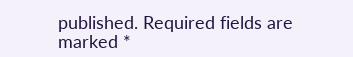published. Required fields are marked *